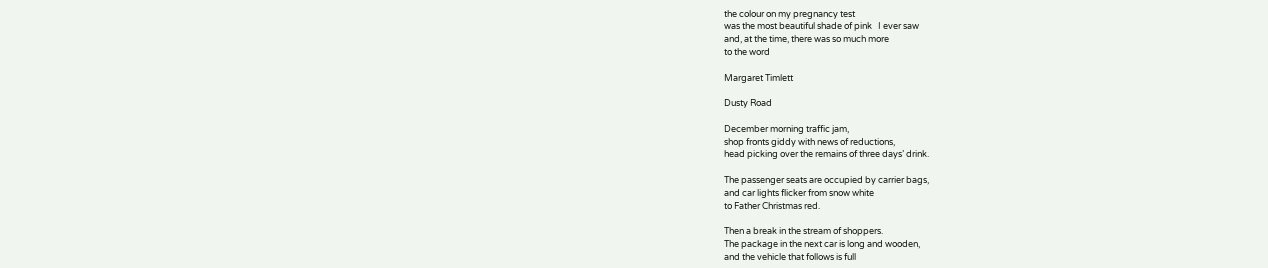the colour on my pregnancy test
was the most beautiful shade of pink   I ever saw
and, at the time, there was so much more
to the word

Margaret Timlett

Dusty Road

December morning traffic jam,
shop fronts giddy with news of reductions,
head picking over the remains of three days’ drink.

The passenger seats are occupied by carrier bags,
and car lights flicker from snow white
to Father Christmas red.

Then a break in the stream of shoppers.
The package in the next car is long and wooden,
and the vehicle that follows is full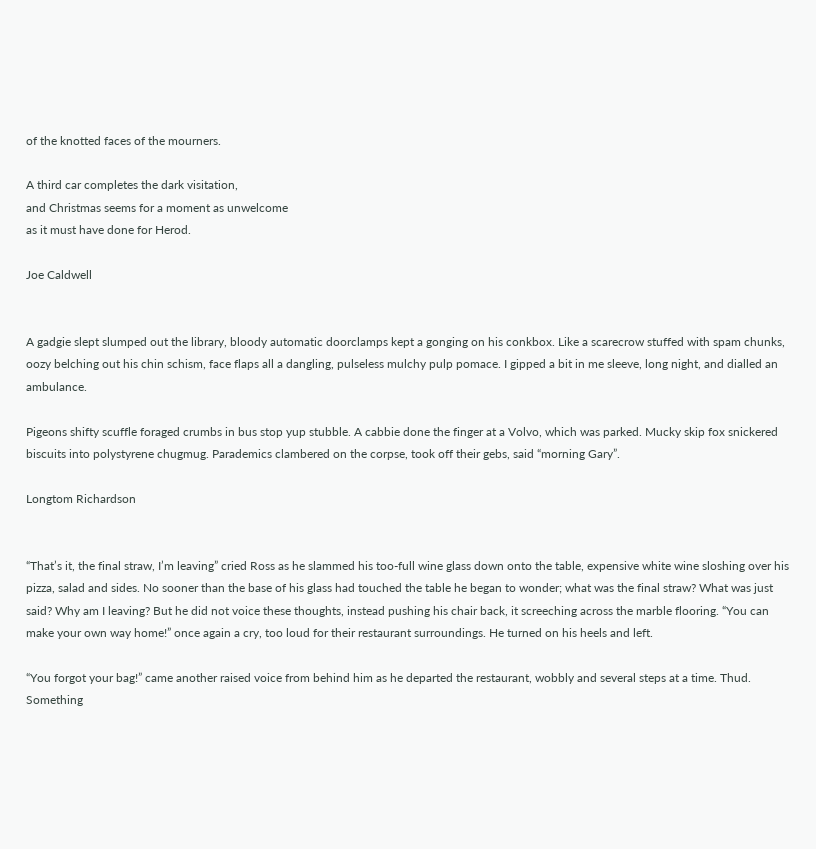of the knotted faces of the mourners.

A third car completes the dark visitation,
and Christmas seems for a moment as unwelcome
as it must have done for Herod.

Joe Caldwell


A gadgie slept slumped out the library, bloody automatic doorclamps kept a gonging on his conkbox. Like a scarecrow stuffed with spam chunks, oozy belching out his chin schism, face flaps all a dangling, pulseless mulchy pulp pomace. I gipped a bit in me sleeve, long night, and dialled an ambulance.

Pigeons shifty scuffle foraged crumbs in bus stop yup stubble. A cabbie done the finger at a Volvo, which was parked. Mucky skip fox snickered biscuits into polystyrene chugmug. Parademics clambered on the corpse, took off their gebs, said “morning Gary”.

Longtom Richardson


“That’s it, the final straw, I’m leaving” cried Ross as he slammed his too-full wine glass down onto the table, expensive white wine sloshing over his pizza, salad and sides. No sooner than the base of his glass had touched the table he began to wonder; what was the final straw? What was just said? Why am I leaving? But he did not voice these thoughts, instead pushing his chair back, it screeching across the marble flooring. “You can make your own way home!” once again a cry, too loud for their restaurant surroundings. He turned on his heels and left.

“You forgot your bag!” came another raised voice from behind him as he departed the restaurant, wobbly and several steps at a time. Thud. Something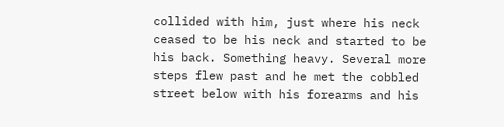collided with him, just where his neck ceased to be his neck and started to be his back. Something heavy. Several more steps flew past and he met the cobbled street below with his forearms and his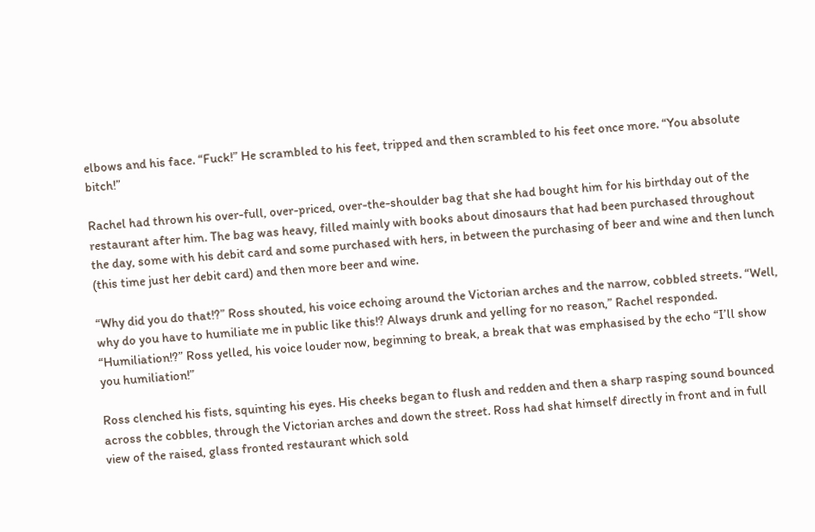elbows and his face. “Fuck!” He scrambled to his feet, tripped and then scrambled to his feet once more. “You absolute bitch!”

Rachel had thrown his over-full, over-priced, over-the-shoulder bag that she had bought him for his birthday out of the restaurant after him. The bag was heavy, filled mainly with books about dinosaurs that had been purchased throughout the day, some with his debit card and some purchased with hers, in between the purchasing of beer and wine and then lunch (this time just her debit card) and then more beer and wine.

“Why did you do that!?” Ross shouted, his voice echoing around the Victorian arches and the narrow, cobbled streets. “Well, why do you have to humiliate me in public like this!? Always drunk and yelling for no reason,” Rachel responded. “Humiliation!?” Ross yelled, his voice louder now, beginning to break, a break that was emphasised by the echo “I’ll show you humiliation!”

Ross clenched his fists, squinting his eyes. His cheeks began to flush and redden and then a sharp rasping sound bounced across the cobbles, through the Victorian arches and down the street. Ross had shat himself directly in front and in full view of the raised, glass fronted restaurant which sold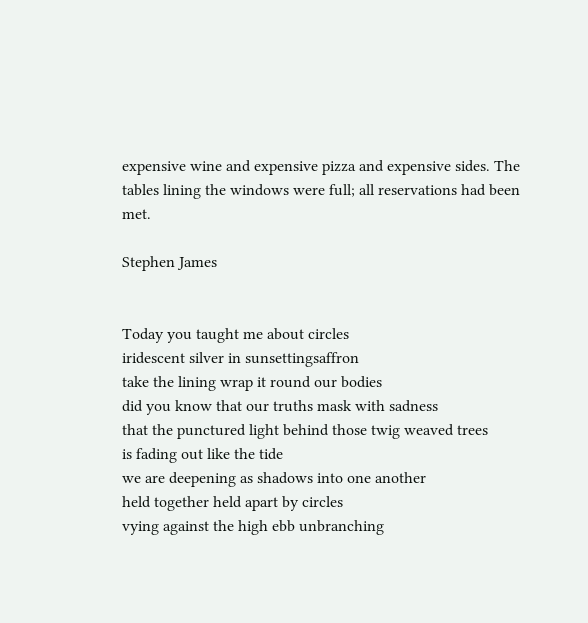expensive wine and expensive pizza and expensive sides. The tables lining the windows were full; all reservations had been met.

Stephen James


Today you taught me about circles
iridescent silver in sunsettingsaffron
take the lining wrap it round our bodies
did you know that our truths mask with sadness
that the punctured light behind those twig weaved trees
is fading out like the tide
we are deepening as shadows into one another
held together held apart by circles
vying against the high ebb unbranching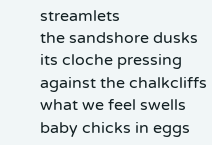streamlets
the sandshore dusks its cloche pressing against the chalkcliffs
what we feel swells baby chicks in eggs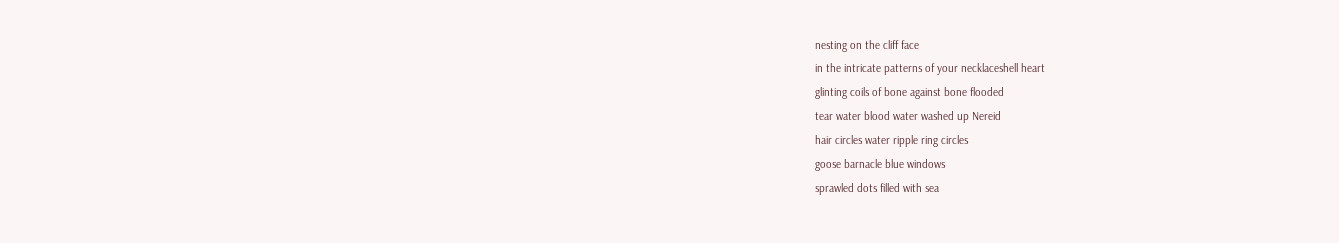nesting on the cliff face
in the intricate patterns of your necklaceshell heart
glinting coils of bone against bone flooded
tear water blood water washed up Nereid
hair circles water ripple ring circles
goose barnacle blue windows
sprawled dots filled with sea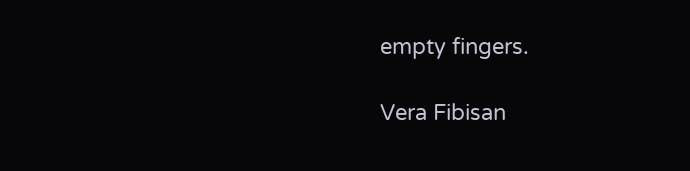empty fingers.

Vera Fibisan